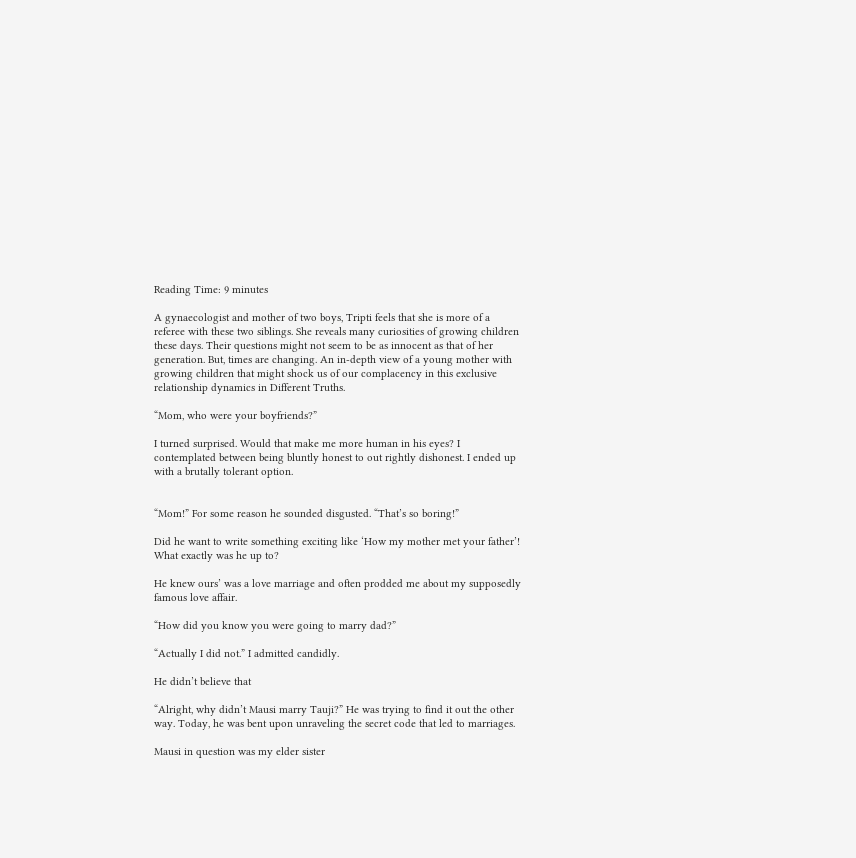Reading Time: 9 minutes

A gynaecologist and mother of two boys, Tripti feels that she is more of a referee with these two siblings. She reveals many curiosities of growing children these days. Their questions might not seem to be as innocent as that of her generation. But, times are changing. An in-depth view of a young mother with growing children that might shock us of our complacency in this exclusive relationship dynamics in Different Truths.

“Mom, who were your boyfriends?”

I turned surprised. Would that make me more human in his eyes? I contemplated between being bluntly honest to out rightly dishonest. I ended up with a brutally tolerant option.


“Mom!” For some reason he sounded disgusted. “That’s so boring!”

Did he want to write something exciting like ‘How my mother met your father’! What exactly was he up to?

He knew ours’ was a love marriage and often prodded me about my supposedly famous love affair.

“How did you know you were going to marry dad?”

“Actually I did not.” I admitted candidly.

He didn’t believe that

“Alright, why didn’t Mausi marry Tauji?” He was trying to find it out the other way. Today, he was bent upon unraveling the secret code that led to marriages.

Mausi in question was my elder sister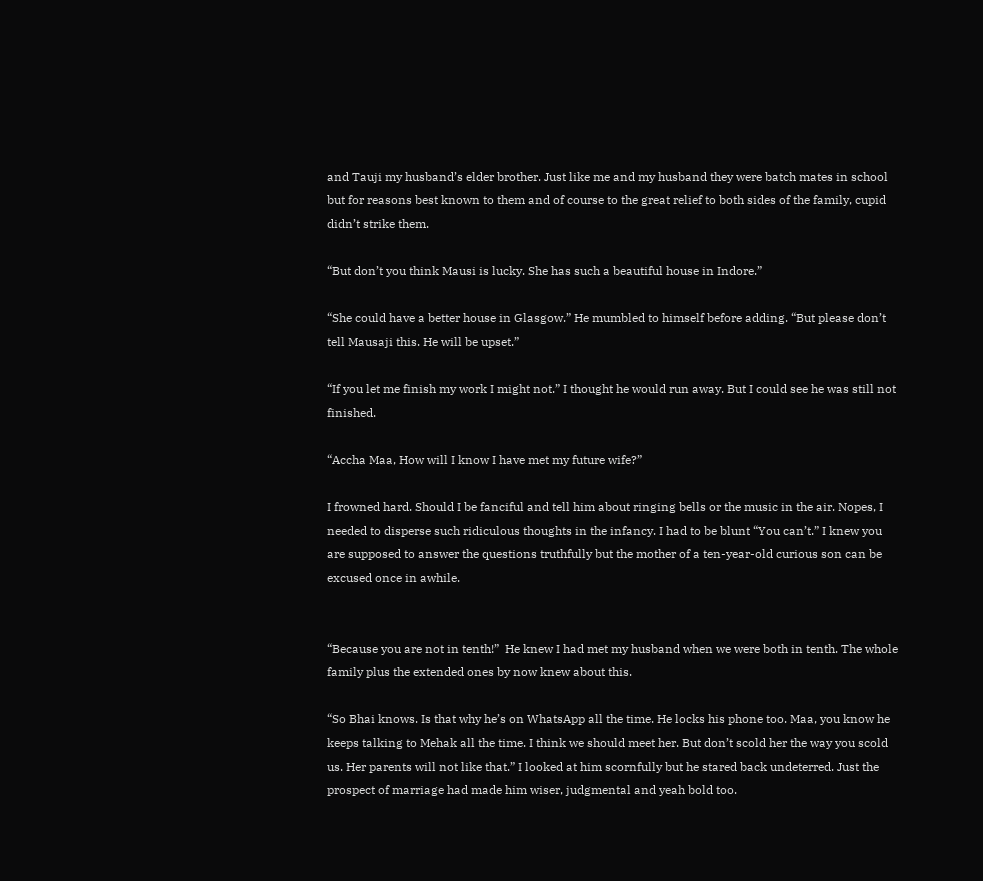and Tauji my husband’s elder brother. Just like me and my husband they were batch mates in school but for reasons best known to them and of course to the great relief to both sides of the family, cupid didn’t strike them.

“But don’t you think Mausi is lucky. She has such a beautiful house in Indore.”

“She could have a better house in Glasgow.” He mumbled to himself before adding. “But please don’t tell Mausaji this. He will be upset.”

“If you let me finish my work I might not.” I thought he would run away. But I could see he was still not finished.

“Accha Maa, How will I know I have met my future wife?”

I frowned hard. Should I be fanciful and tell him about ringing bells or the music in the air. Nopes, I needed to disperse such ridiculous thoughts in the infancy. I had to be blunt “You can’t.” I knew you are supposed to answer the questions truthfully but the mother of a ten-year-old curious son can be excused once in awhile.


“Because you are not in tenth!”  He knew I had met my husband when we were both in tenth. The whole family plus the extended ones by now knew about this.

“So Bhai knows. Is that why he’s on WhatsApp all the time. He locks his phone too. Maa, you know he keeps talking to Mehak all the time. I think we should meet her. But don’t scold her the way you scold us. Her parents will not like that.” I looked at him scornfully but he stared back undeterred. Just the prospect of marriage had made him wiser, judgmental and yeah bold too.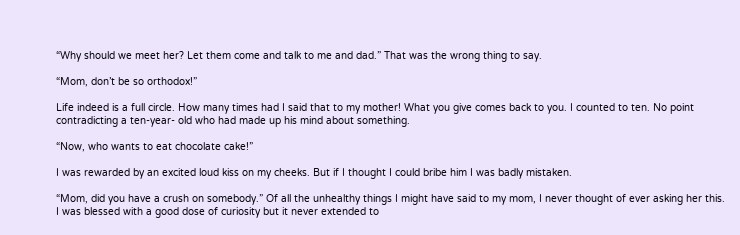“Why should we meet her? Let them come and talk to me and dad.” That was the wrong thing to say.

“Mom, don’t be so orthodox!”

Life indeed is a full circle. How many times had I said that to my mother! What you give comes back to you. I counted to ten. No point contradicting a ten-year- old who had made up his mind about something.

“Now, who wants to eat chocolate cake!”

I was rewarded by an excited loud kiss on my cheeks. But if I thought I could bribe him I was badly mistaken.

“Mom, did you have a crush on somebody.” Of all the unhealthy things I might have said to my mom, I never thought of ever asking her this. I was blessed with a good dose of curiosity but it never extended to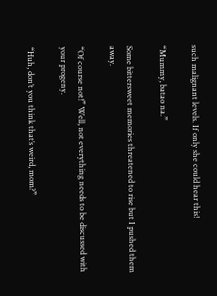such malignant levels. If only she could hear this!

“Mummy, batao na.”

Some bittersweet memories threatened to rise but I pushed them away.

“Of course not!” Well, not everything needs to be discussed with your progeny.

“Huh, don’t you think that’s weird, mom?”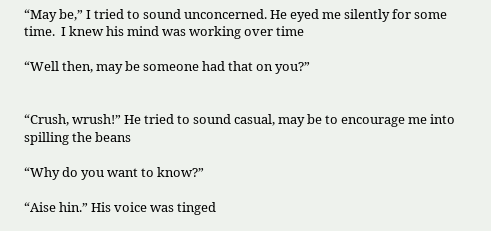“May be,” I tried to sound unconcerned. He eyed me silently for some time.  I knew his mind was working over time

“Well then, may be someone had that on you?”


“Crush, wrush!” He tried to sound casual, may be to encourage me into spilling the beans

“Why do you want to know?”

“Aise hin.” His voice was tinged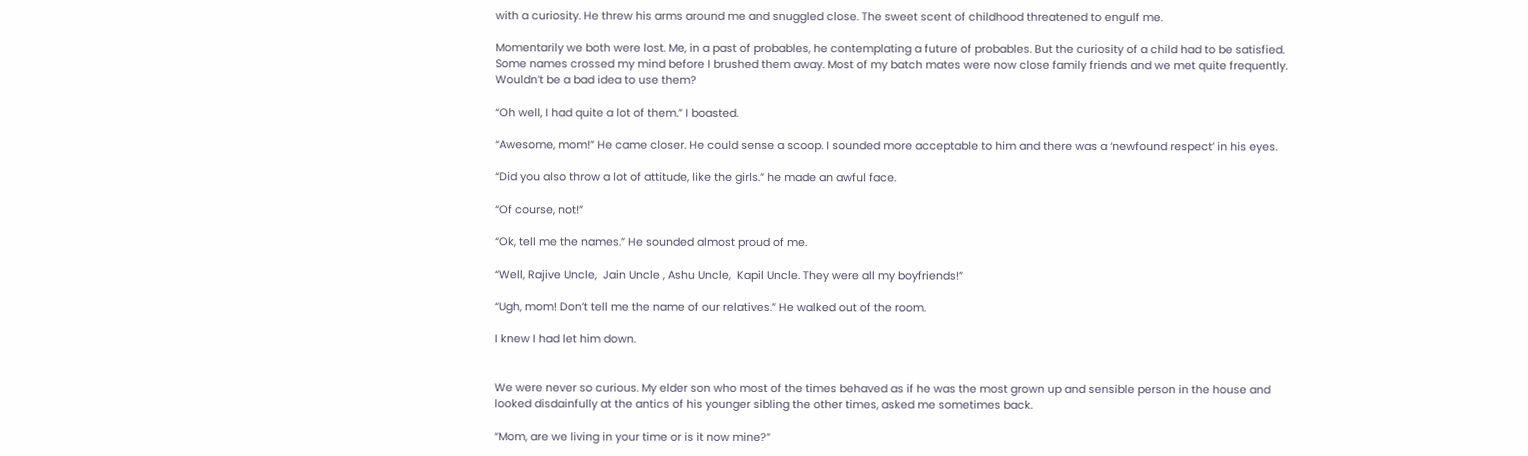with a curiosity. He threw his arms around me and snuggled close. The sweet scent of childhood threatened to engulf me.

Momentarily we both were lost. Me, in a past of probables, he contemplating a future of probables. But the curiosity of a child had to be satisfied. Some names crossed my mind before I brushed them away. Most of my batch mates were now close family friends and we met quite frequently. Wouldn’t be a bad idea to use them?

“Oh well, I had quite a lot of them.” I boasted.

“Awesome, mom!” He came closer. He could sense a scoop. I sounded more acceptable to him and there was a ‘newfound respect’ in his eyes.

“Did you also throw a lot of attitude, like the girls.” he made an awful face.

“Of course, not!”

“Ok, tell me the names.” He sounded almost proud of me.

“Well, Rajive Uncle,  Jain Uncle , Ashu Uncle,  Kapil Uncle. They were all my boyfriends!”

“Ugh, mom! Don’t tell me the name of our relatives.” He walked out of the room.

I knew I had let him down.


We were never so curious. My elder son who most of the times behaved as if he was the most grown up and sensible person in the house and looked disdainfully at the antics of his younger sibling the other times, asked me sometimes back.

“Mom, are we living in your time or is it now mine?”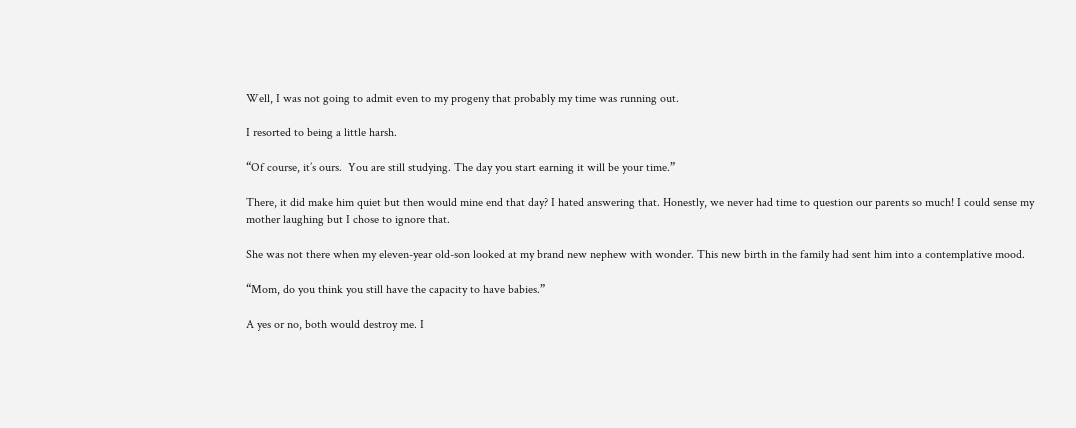Well, I was not going to admit even to my progeny that probably my time was running out.

I resorted to being a little harsh.

“Of course, it’s ours.  You are still studying. The day you start earning it will be your time.”

There, it did make him quiet but then would mine end that day? I hated answering that. Honestly, we never had time to question our parents so much! I could sense my mother laughing but I chose to ignore that.

She was not there when my eleven-year old-son looked at my brand new nephew with wonder. This new birth in the family had sent him into a contemplative mood.

“Mom, do you think you still have the capacity to have babies.”

A yes or no, both would destroy me. I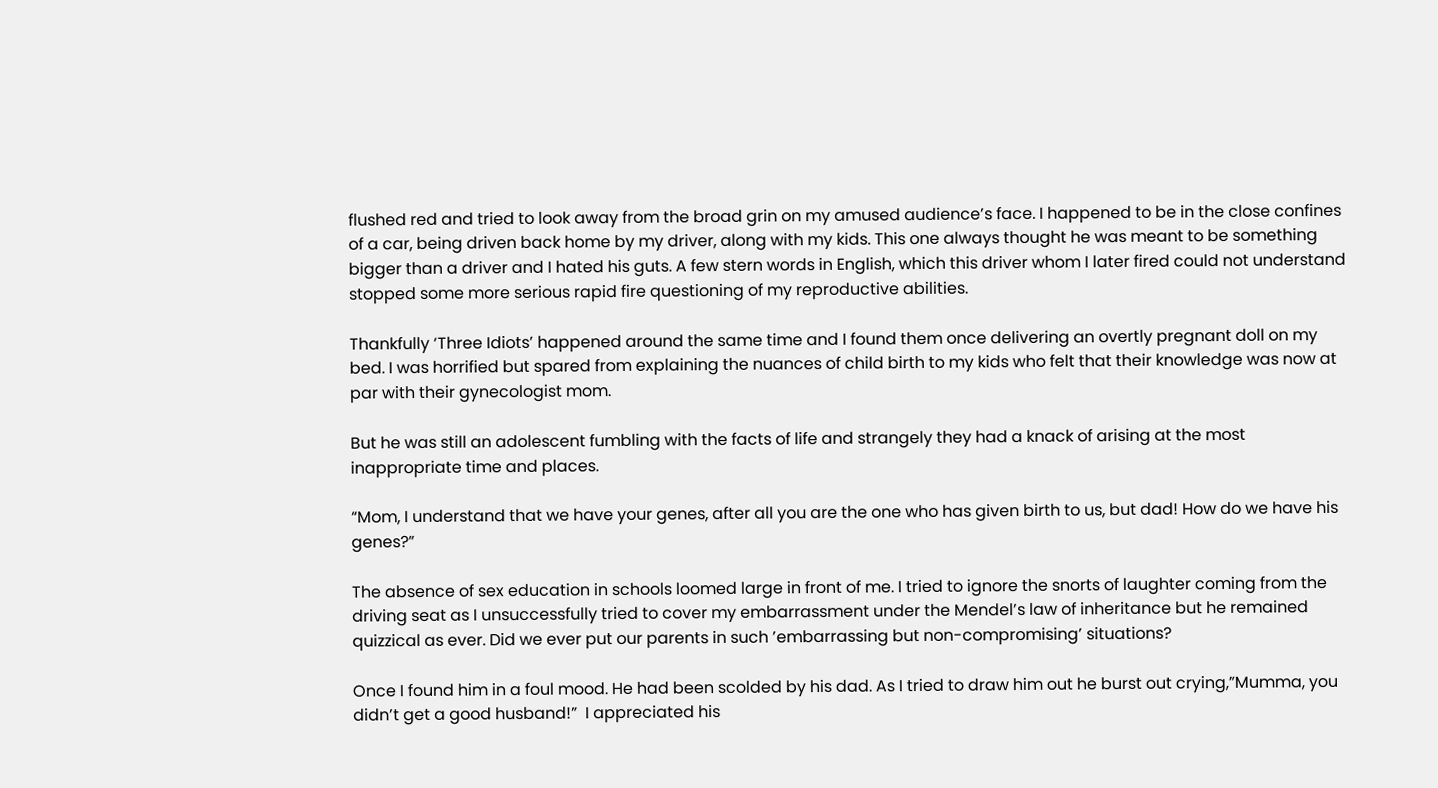flushed red and tried to look away from the broad grin on my amused audience’s face. I happened to be in the close confines of a car, being driven back home by my driver, along with my kids. This one always thought he was meant to be something bigger than a driver and I hated his guts. A few stern words in English, which this driver whom I later fired could not understand stopped some more serious rapid fire questioning of my reproductive abilities.

Thankfully ‘Three Idiots’ happened around the same time and I found them once delivering an overtly pregnant doll on my bed. I was horrified but spared from explaining the nuances of child birth to my kids who felt that their knowledge was now at par with their gynecologist mom.

But he was still an adolescent fumbling with the facts of life and strangely they had a knack of arising at the most inappropriate time and places.

“Mom, I understand that we have your genes, after all you are the one who has given birth to us, but dad! How do we have his genes?”

The absence of sex education in schools loomed large in front of me. I tried to ignore the snorts of laughter coming from the driving seat as I unsuccessfully tried to cover my embarrassment under the Mendel’s law of inheritance but he remained quizzical as ever. Did we ever put our parents in such ’embarrassing but non-compromising’ situations?

Once I found him in a foul mood. He had been scolded by his dad. As I tried to draw him out he burst out crying,”Mumma, you didn’t get a good husband!”  I appreciated his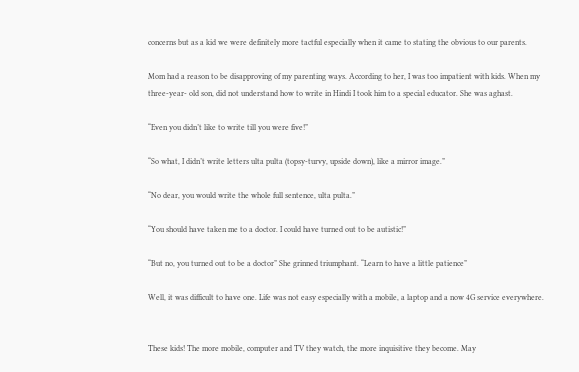concerns but as a kid we were definitely more tactful especially when it came to stating the obvious to our parents.

Mom had a reason to be disapproving of my parenting ways. According to her, I was too impatient with kids. When my three-year- old son, did not understand how to write in Hindi I took him to a special educator. She was aghast.

“Even you didn’t like to write till you were five!”

“So what, I didn’t write letters ulta pulta (topsy-turvy, upside down), like a mirror image.”

“No dear, you would write the whole full sentence, ulta pulta.”

“You should have taken me to a doctor. I could have turned out to be autistic!”

“But no, you turned out to be a doctor” She grinned triumphant. “Learn to have a little patience”

Well, it was difficult to have one. Life was not easy especially with a mobile, a laptop and a now 4G service everywhere.


These kids! The more mobile, computer and TV they watch, the more inquisitive they become. May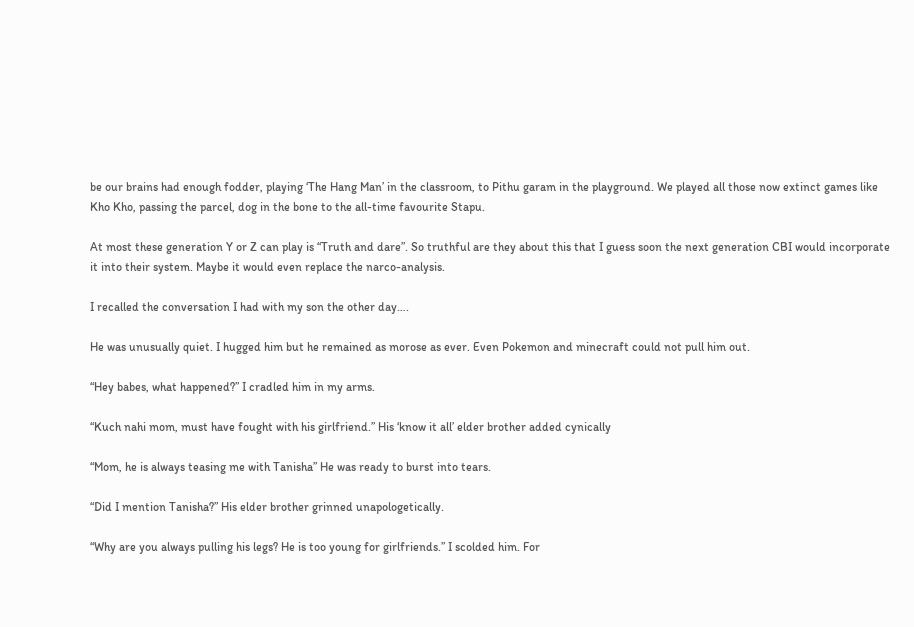be our brains had enough fodder, playing ‘The Hang Man’ in the classroom, to Pithu garam in the playground. We played all those now extinct games like Kho Kho, passing the parcel, dog in the bone to the all-time favourite Stapu.

At most these generation Y or Z can play is “Truth and dare”. So truthful are they about this that I guess soon the next generation CBI would incorporate it into their system. Maybe it would even replace the narco-analysis.

I recalled the conversation I had with my son the other day….

He was unusually quiet. I hugged him but he remained as morose as ever. Even Pokemon and minecraft could not pull him out.

“Hey babes, what happened?” I cradled him in my arms.

“Kuch nahi mom, must have fought with his girlfriend.” His ‘know it all’ elder brother added cynically

“Mom, he is always teasing me with Tanisha” He was ready to burst into tears.

“Did I mention Tanisha?” His elder brother grinned unapologetically.

“Why are you always pulling his legs? He is too young for girlfriends.” I scolded him. For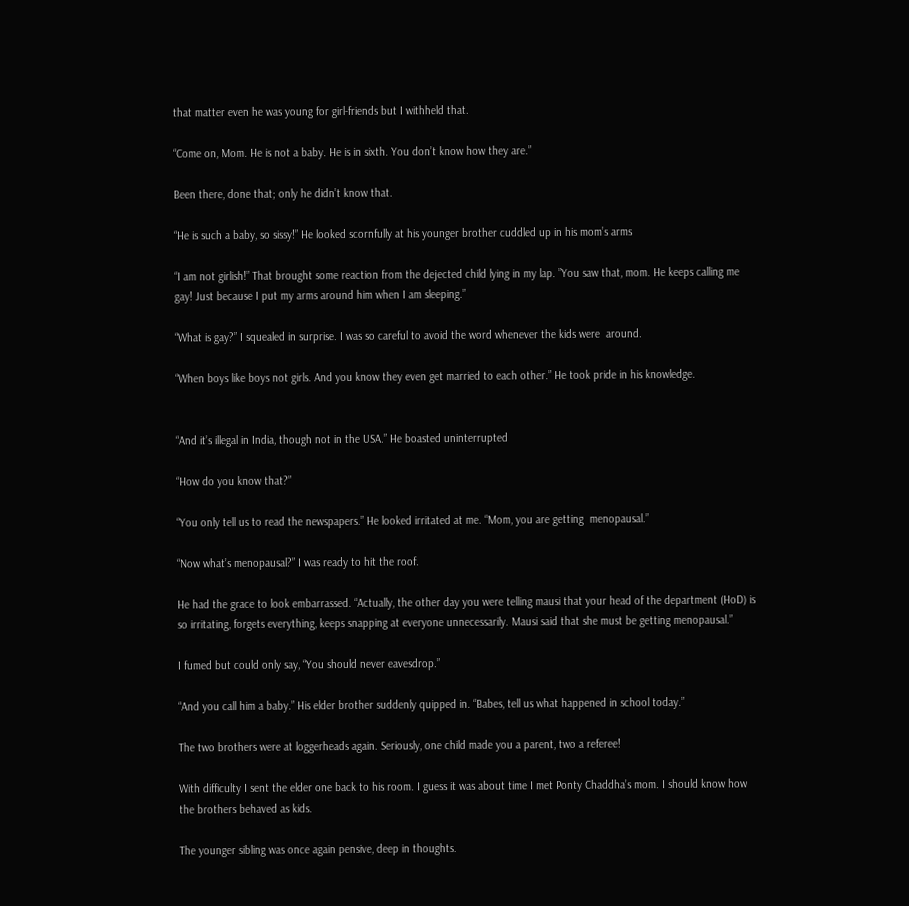that matter even he was young for girl-friends but I withheld that.

“Come on, Mom. He is not a baby. He is in sixth. You don’t know how they are.”

Been there, done that; only he didn’t know that.

“He is such a baby, so sissy!” He looked scornfully at his younger brother cuddled up in his mom’s arms

“I am not girlish!” That brought some reaction from the dejected child lying in my lap. ”You saw that, mom. He keeps calling me gay! Just because I put my arms around him when I am sleeping.”

“What is gay?” I squealed in surprise. I was so careful to avoid the word whenever the kids were  around.

“When boys like boys not girls. And you know they even get married to each other.” He took pride in his knowledge.


“And it’s illegal in India, though not in the USA.” He boasted uninterrupted

“How do you know that?”

“You only tell us to read the newspapers.” He looked irritated at me. “Mom, you are getting  menopausal.”

“Now what’s menopausal?” I was ready to hit the roof.

He had the grace to look embarrassed. “Actually, the other day you were telling mausi that your head of the department (HoD) is so irritating, forgets everything, keeps snapping at everyone unnecessarily. Mausi said that she must be getting menopausal.”

I fumed but could only say, “You should never eavesdrop.”

“And you call him a baby.” His elder brother suddenly quipped in. “Babes, tell us what happened in school today.”

The two brothers were at loggerheads again. Seriously, one child made you a parent, two a referee!

With difficulty I sent the elder one back to his room. I guess it was about time I met Ponty Chaddha’s mom. I should know how the brothers behaved as kids.

The younger sibling was once again pensive, deep in thoughts.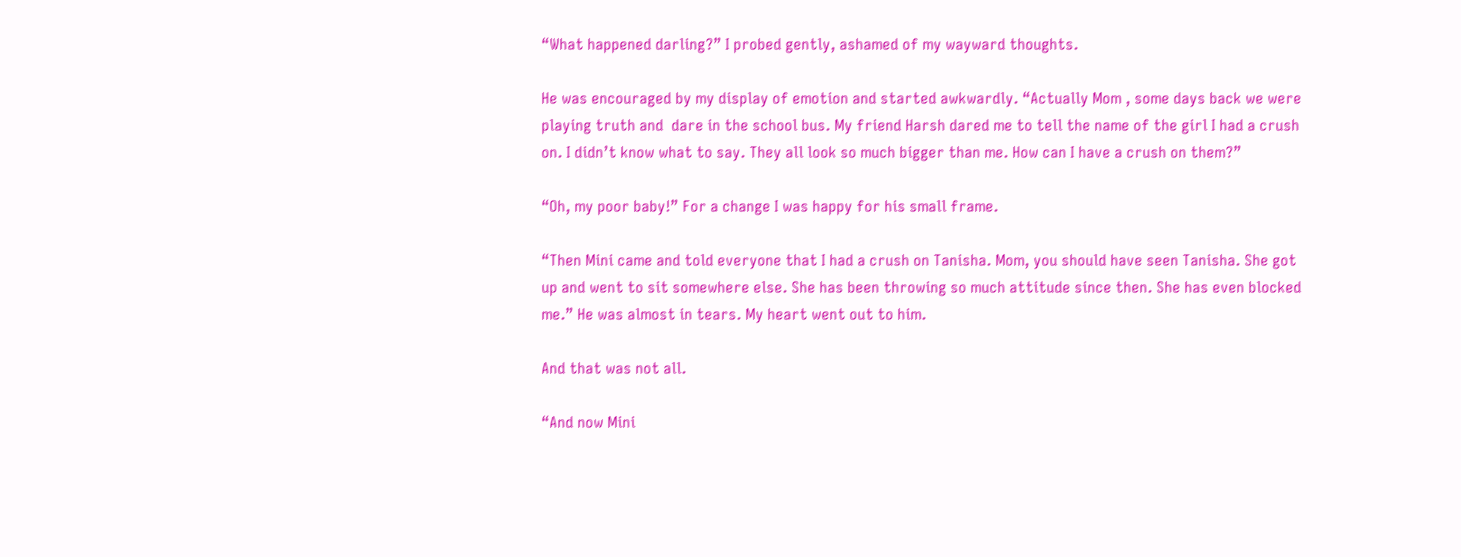“What happened darling?” I probed gently, ashamed of my wayward thoughts.

He was encouraged by my display of emotion and started awkwardly. “Actually Mom , some days back we were playing truth and  dare in the school bus. My friend Harsh dared me to tell the name of the girl I had a crush on. I didn’t know what to say. They all look so much bigger than me. How can I have a crush on them?”

“Oh, my poor baby!” For a change I was happy for his small frame.

“Then Mini came and told everyone that I had a crush on Tanisha. Mom, you should have seen Tanisha. She got up and went to sit somewhere else. She has been throwing so much attitude since then. She has even blocked me.” He was almost in tears. My heart went out to him.

And that was not all.

“And now Mini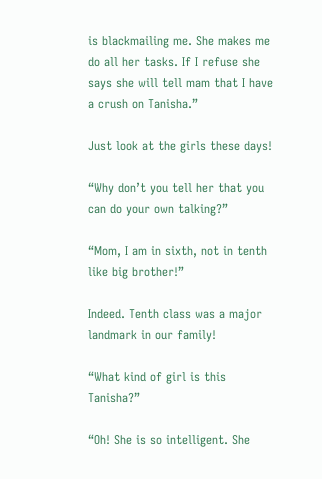is blackmailing me. She makes me do all her tasks. If I refuse she says she will tell mam that I have a crush on Tanisha.”

Just look at the girls these days!

“Why don’t you tell her that you can do your own talking?”

“Mom, I am in sixth, not in tenth like big brother!”

Indeed. Tenth class was a major landmark in our family!

“What kind of girl is this Tanisha?”

“Oh! She is so intelligent. She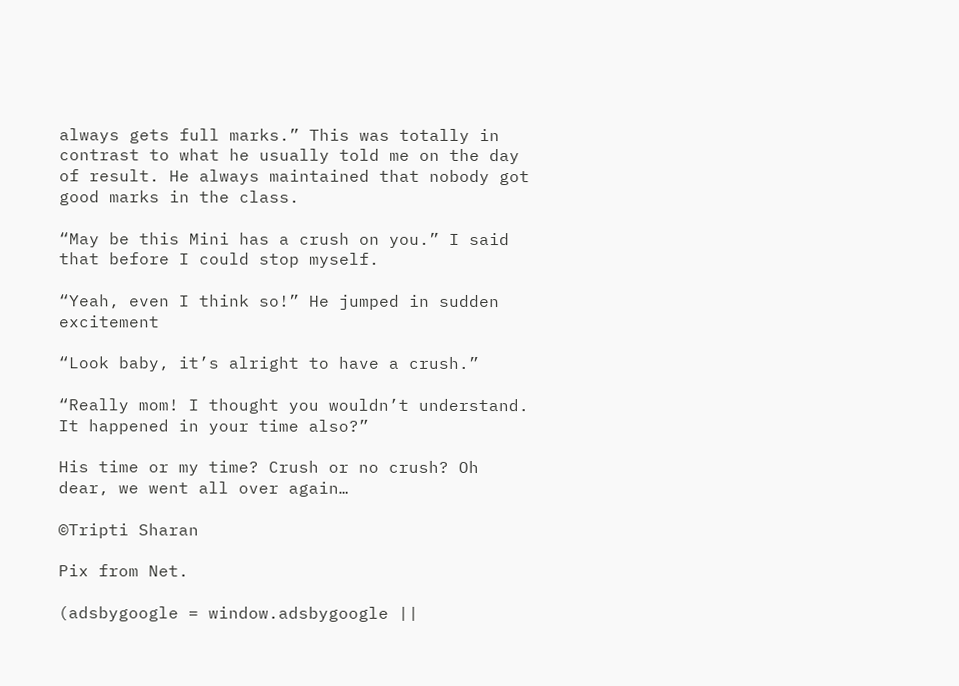always gets full marks.” This was totally in contrast to what he usually told me on the day of result. He always maintained that nobody got good marks in the class.

“May be this Mini has a crush on you.” I said that before I could stop myself.

“Yeah, even I think so!” He jumped in sudden excitement

“Look baby, it’s alright to have a crush.”

“Really mom! I thought you wouldn’t understand. It happened in your time also?”

His time or my time? Crush or no crush? Oh dear, we went all over again…

©Tripti Sharan

Pix from Net.

(adsbygoogle = window.adsbygoogle ||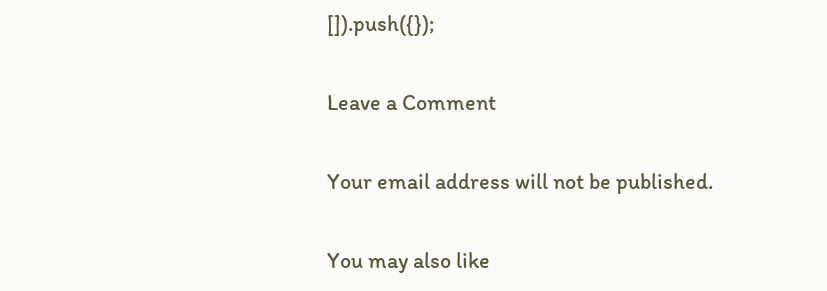[]).push({});

Leave a Comment

Your email address will not be published.

You may also like